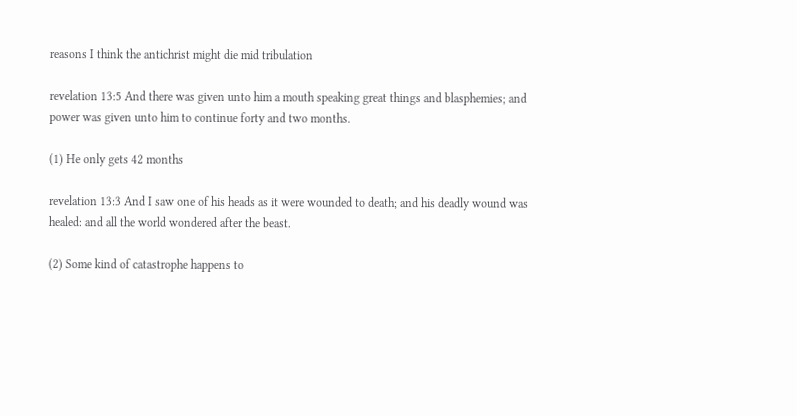reasons I think the antichrist might die mid tribulation

revelation 13:5 And there was given unto him a mouth speaking great things and blasphemies; and power was given unto him to continue forty and two months.

(1) He only gets 42 months

revelation 13:3 And I saw one of his heads as it were wounded to death; and his deadly wound was healed: and all the world wondered after the beast.

(2) Some kind of catastrophe happens to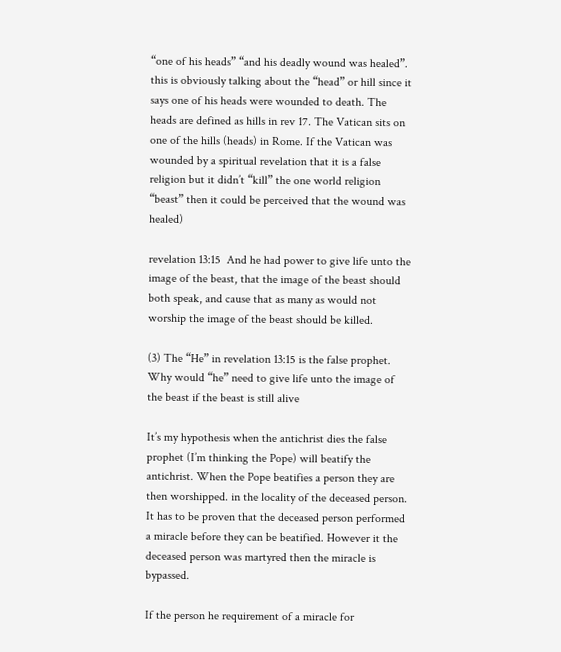“one of his heads” “and his deadly wound was healed”. this is obviously talking about the “head” or hill since it says one of his heads were wounded to death. The heads are defined as hills in rev 17. The Vatican sits on one of the hills (heads) in Rome. If the Vatican was wounded by a spiritual revelation that it is a false religion but it didn’t “kill” the one world religion “beast” then it could be perceived that the wound was healed)

revelation 13:15  And he had power to give life unto the image of the beast, that the image of the beast should both speak, and cause that as many as would not worship the image of the beast should be killed.

(3) The “He” in revelation 13:15 is the false prophet. Why would “he” need to give life unto the image of the beast if the beast is still alive

It’s my hypothesis when the antichrist dies the false prophet (I’m thinking the Pope) will beatify the antichrist. When the Pope beatifies a person they are then worshipped. in the locality of the deceased person. It has to be proven that the deceased person performed a miracle before they can be beatified. However it the deceased person was martyred then the miracle is bypassed.

If the person he requirement of a miracle for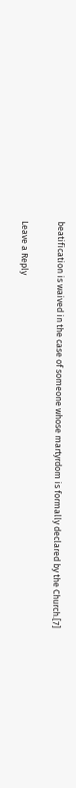beatification is waived in the case of someone whose martyrdom is formally declared by the Church.[7]

Leave a Reply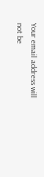Your email address will not be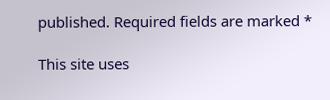published. Required fields are marked *

This site uses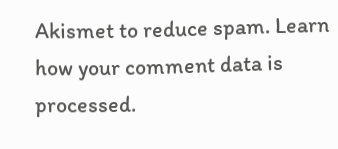Akismet to reduce spam. Learn how your comment data is processed.